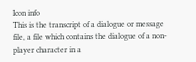Icon info
This is the transcript of a dialogue or message file, a file which contains the dialogue of a non-player character in a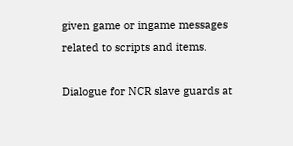given game or ingame messages related to scripts and items.

Dialogue for NCR slave guards at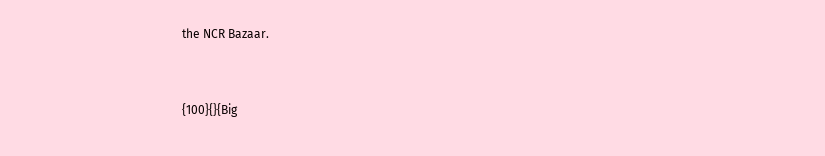the NCR Bazaar.


{100}{}{Big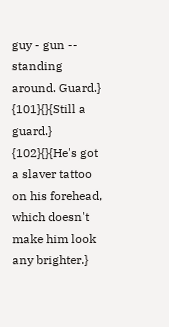guy - gun -- standing around. Guard.}
{101}{}{Still a guard.}
{102}{}{He's got a slaver tattoo on his forehead, which doesn't make him look any brighter.}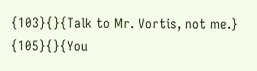{103}{}{Talk to Mr. Vortis, not me.}
{105}{}{You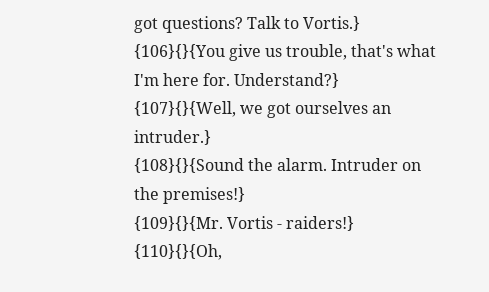got questions? Talk to Vortis.}
{106}{}{You give us trouble, that's what I'm here for. Understand?}
{107}{}{Well, we got ourselves an intruder.}
{108}{}{Sound the alarm. Intruder on the premises!}
{109}{}{Mr. Vortis - raiders!}
{110}{}{Oh,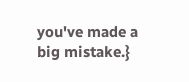you've made a big mistake.}